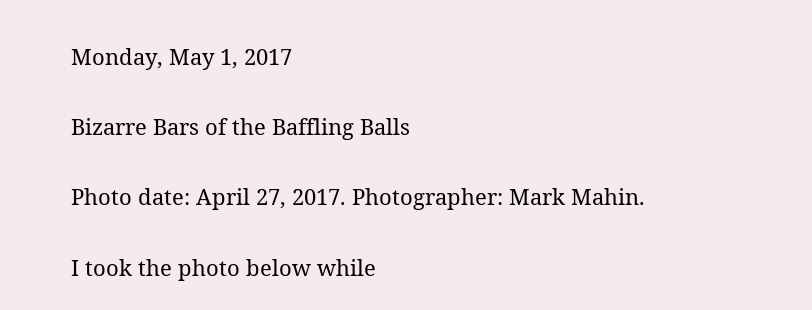Monday, May 1, 2017

Bizarre Bars of the Baffling Balls

Photo date: April 27, 2017. Photographer: Mark Mahin.

I took the photo below while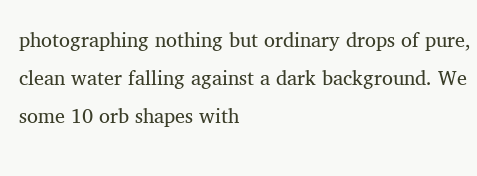photographing nothing but ordinary drops of pure, clean water falling against a dark background. We some 10 orb shapes with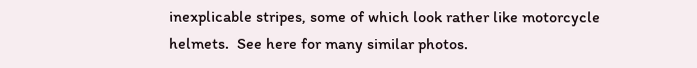inexplicable stripes, some of which look rather like motorcycle helmets.  See here for many similar photos.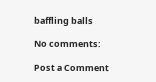baffling balls

No comments:

Post a Comment